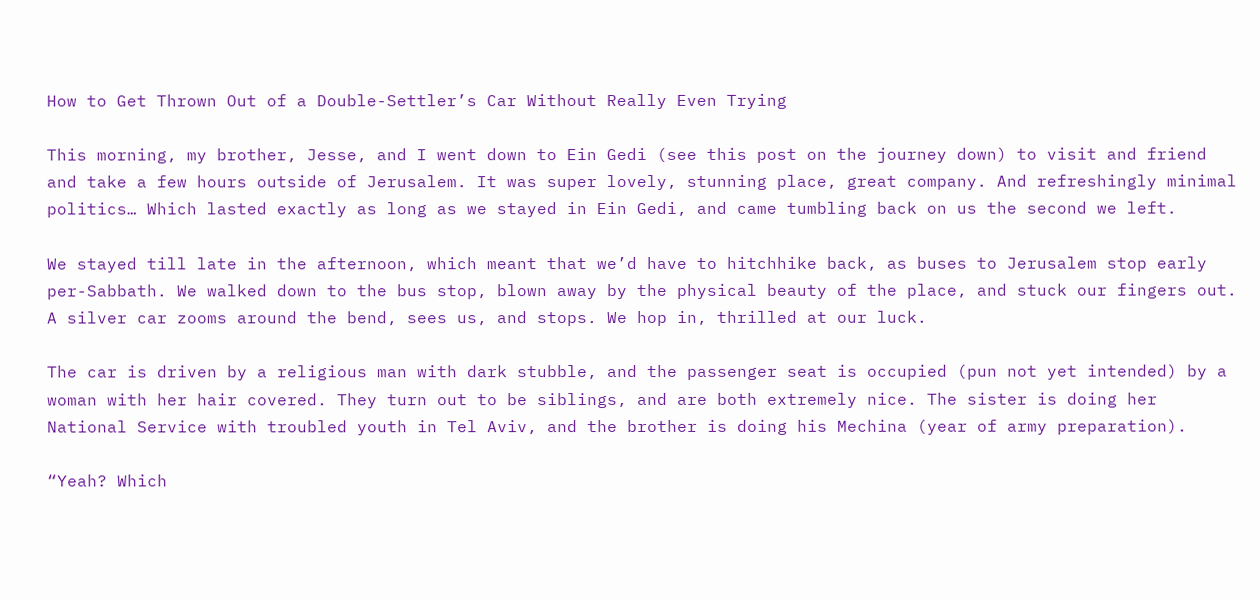How to Get Thrown Out of a Double-Settler’s Car Without Really Even Trying

This morning, my brother, Jesse, and I went down to Ein Gedi (see this post on the journey down) to visit and friend and take a few hours outside of Jerusalem. It was super lovely, stunning place, great company. And refreshingly minimal politics… Which lasted exactly as long as we stayed in Ein Gedi, and came tumbling back on us the second we left.

We stayed till late in the afternoon, which meant that we’d have to hitchhike back, as buses to Jerusalem stop early per-Sabbath. We walked down to the bus stop, blown away by the physical beauty of the place, and stuck our fingers out. A silver car zooms around the bend, sees us, and stops. We hop in, thrilled at our luck.

The car is driven by a religious man with dark stubble, and the passenger seat is occupied (pun not yet intended) by a woman with her hair covered. They turn out to be siblings, and are both extremely nice. The sister is doing her National Service with troubled youth in Tel Aviv, and the brother is doing his Mechina (year of army preparation).

“Yeah? Which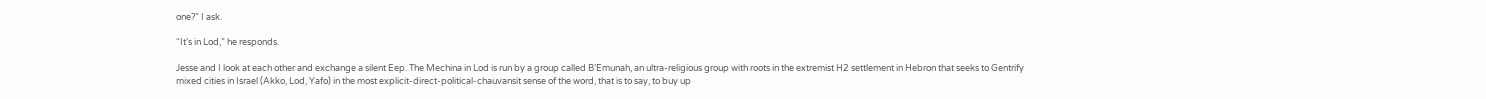one?” I ask.

“It’s in Lod,” he responds.

Jesse and I look at each other and exchange a silent Eep. The Mechina in Lod is run by a group called B’Emunah, an ultra-religious group with roots in the extremist H2 settlement in Hebron that seeks to Gentrify mixed cities in Israel (Akko, Lod, Yafo) in the most explicit-direct-political-chauvansit sense of the word, that is to say, to buy up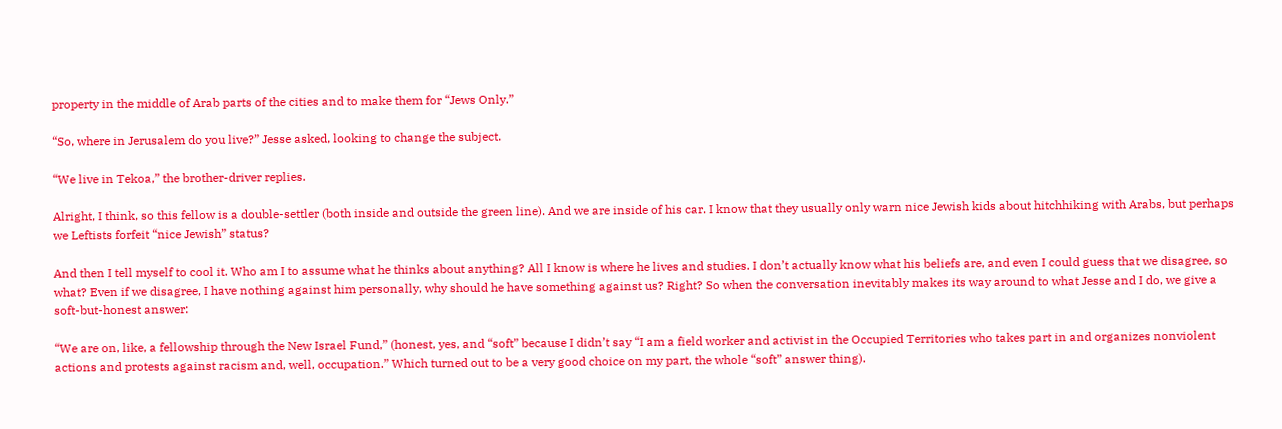property in the middle of Arab parts of the cities and to make them for “Jews Only.”

“So, where in Jerusalem do you live?” Jesse asked, looking to change the subject.

“We live in Tekoa,” the brother-driver replies.

Alright, I think, so this fellow is a double-settler (both inside and outside the green line). And we are inside of his car. I know that they usually only warn nice Jewish kids about hitchhiking with Arabs, but perhaps we Leftists forfeit “nice Jewish” status?

And then I tell myself to cool it. Who am I to assume what he thinks about anything? All I know is where he lives and studies. I don’t actually know what his beliefs are, and even I could guess that we disagree, so what? Even if we disagree, I have nothing against him personally, why should he have something against us? Right? So when the conversation inevitably makes its way around to what Jesse and I do, we give a soft-but-honest answer:

“We are on, like, a fellowship through the New Israel Fund,” (honest, yes, and “soft” because I didn’t say “I am a field worker and activist in the Occupied Territories who takes part in and organizes nonviolent actions and protests against racism and, well, occupation.” Which turned out to be a very good choice on my part, the whole “soft” answer thing).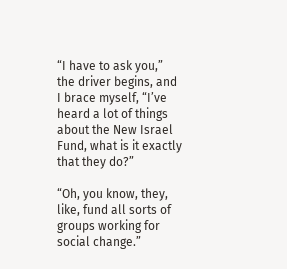“I have to ask you,” the driver begins, and I brace myself, “I’ve heard a lot of things about the New Israel Fund, what is it exactly that they do?”

“Oh, you know, they, like, fund all sorts of groups working for social change.”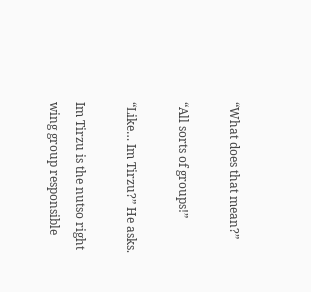“What does that mean?”

“All sorts of groups!”

“Like… Im Tirzu?” He asks.

Im Tirzu is the nutso right wing group responsible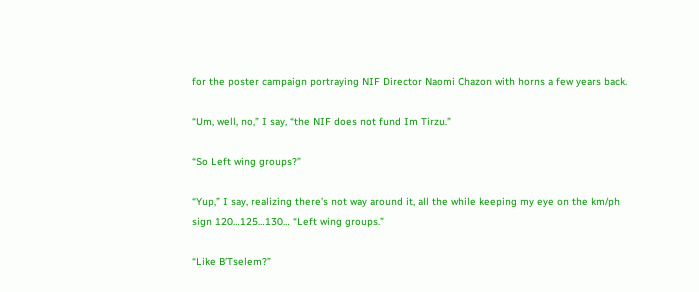for the poster campaign portraying NIF Director Naomi Chazon with horns a few years back.

“Um, well, no,” I say, “the NIF does not fund Im Tirzu.”

“So Left wing groups?”

“Yup,” I say, realizing there’s not way around it, all the while keeping my eye on the km/ph sign 120…125…130… “Left wing groups.”

“Like B’Tselem?”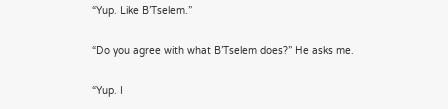“Yup. Like B’Tselem.”

“Do you agree with what B’Tselem does?” He asks me.

“Yup. I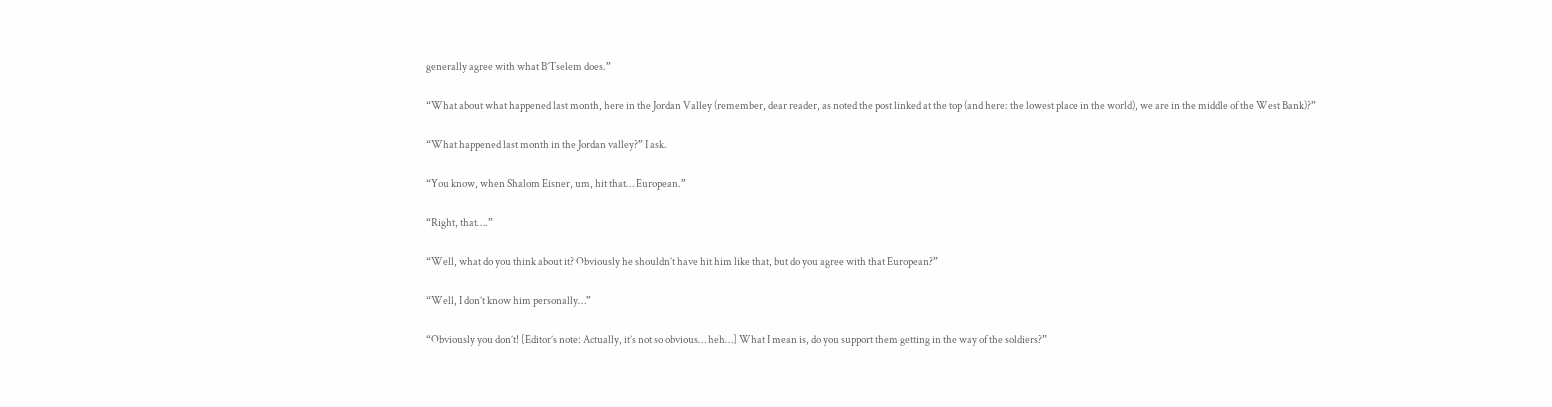generally agree with what B’Tselem does.”

“What about what happened last month, here in the Jordan Valley (remember, dear reader, as noted the post linked at the top (and here: the lowest place in the world), we are in the middle of the West Bank)?”

“What happened last month in the Jordan valley?” I ask.

“You know, when Shalom Eisner, um, hit that… European.”

“Right, that….”

“Well, what do you think about it? Obviously he shouldn’t have hit him like that, but do you agree with that European?”

“Well, I don’t know him personally…”

“Obviously you don’t! [Editor’s note: Actually, it’s not so obvious… heh…] What I mean is, do you support them getting in the way of the soldiers?”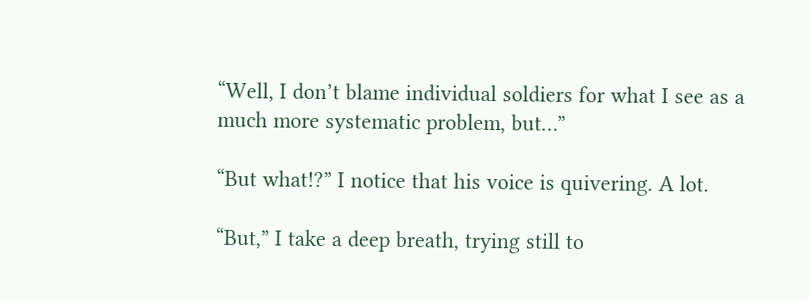“Well, I don’t blame individual soldiers for what I see as a much more systematic problem, but…”

“But what!?” I notice that his voice is quivering. A lot.

“But,” I take a deep breath, trying still to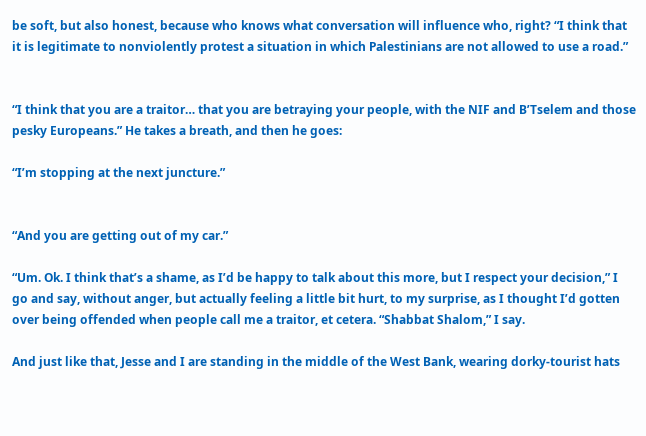be soft, but also honest, because who knows what conversation will influence who, right? “I think that it is legitimate to nonviolently protest a situation in which Palestinians are not allowed to use a road.”


“I think that you are a traitor… that you are betraying your people, with the NIF and B’Tselem and those pesky Europeans.” He takes a breath, and then he goes:

“I’m stopping at the next juncture.”


“And you are getting out of my car.”

“Um. Ok. I think that’s a shame, as I’d be happy to talk about this more, but I respect your decision,” I go and say, without anger, but actually feeling a little bit hurt, to my surprise, as I thought I’d gotten over being offended when people call me a traitor, et cetera. “Shabbat Shalom,” I say.

And just like that, Jesse and I are standing in the middle of the West Bank, wearing dorky-tourist hats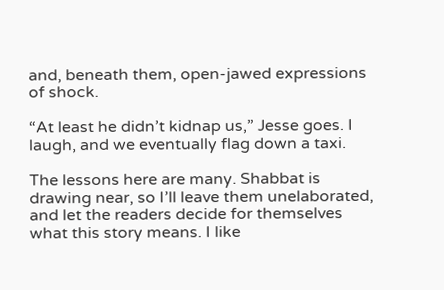and, beneath them, open-jawed expressions of shock.

“At least he didn’t kidnap us,” Jesse goes. I laugh, and we eventually flag down a taxi.

The lessons here are many. Shabbat is drawing near, so I’ll leave them unelaborated, and let the readers decide for themselves what this story means. I like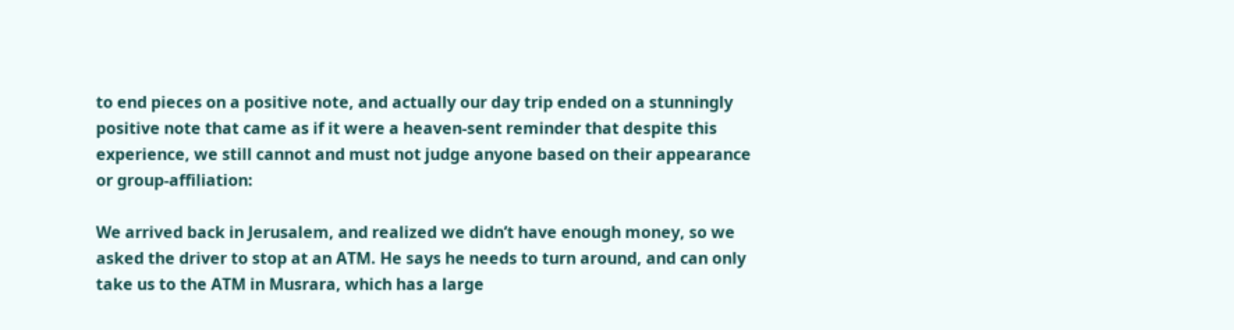to end pieces on a positive note, and actually our day trip ended on a stunningly positive note that came as if it were a heaven-sent reminder that despite this experience, we still cannot and must not judge anyone based on their appearance or group-affiliation:

We arrived back in Jerusalem, and realized we didn’t have enough money, so we asked the driver to stop at an ATM. He says he needs to turn around, and can only take us to the ATM in Musrara, which has a large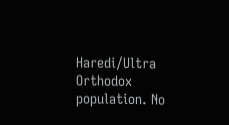Haredi/Ultra Orthodox population. No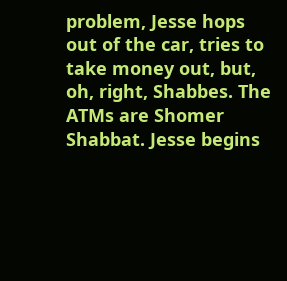problem, Jesse hops out of the car, tries to take money out, but, oh, right, Shabbes. The ATMs are Shomer Shabbat. Jesse begins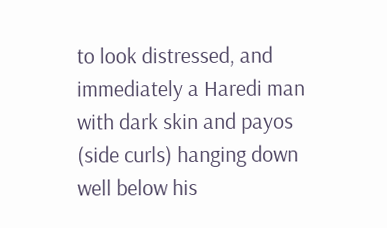to look distressed, and immediately a Haredi man with dark skin and payos (side curls) hanging down well below his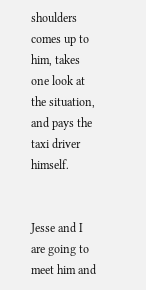shoulders comes up to him, takes one look at the situation, and pays the taxi driver himself.


Jesse and I are going to meet him and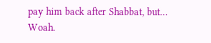pay him back after Shabbat, but… Woah.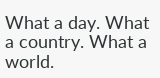What a day. What a country. What a world.